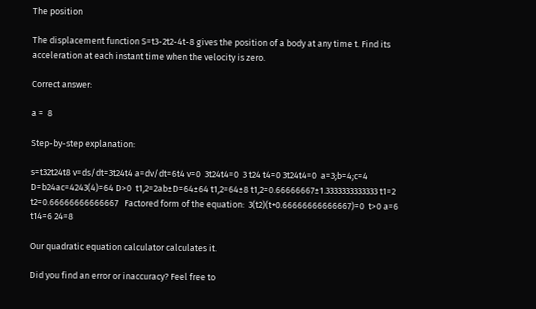The position

The displacement function S=t3-2t2-4t-8 gives the position of a body at any time t. Find its acceleration at each instant time when the velocity is zero.

Correct answer:

a =  8

Step-by-step explanation:

s=t32t24t8 v=ds/dt=3t24t4 a=dv/dt=6t4 v=0  3t24t4=0  3 t24 t4=0 3t24t4=0  a=3;b=4;c=4 D=b24ac=4243(4)=64 D>0  t1,2=2ab±D=64±64 t1,2=64±8 t1,2=0.66666667±1.3333333333333 t1=2 t2=0.66666666666667   Factored form of the equation:  3(t2)(t+0.66666666666667)=0  t>0 a=6 t14=6 24=8

Our quadratic equation calculator calculates it.

Did you find an error or inaccuracy? Feel free to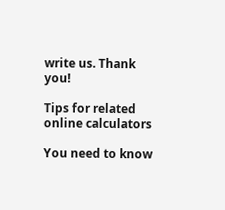write us. Thank you!

Tips for related online calculators

You need to know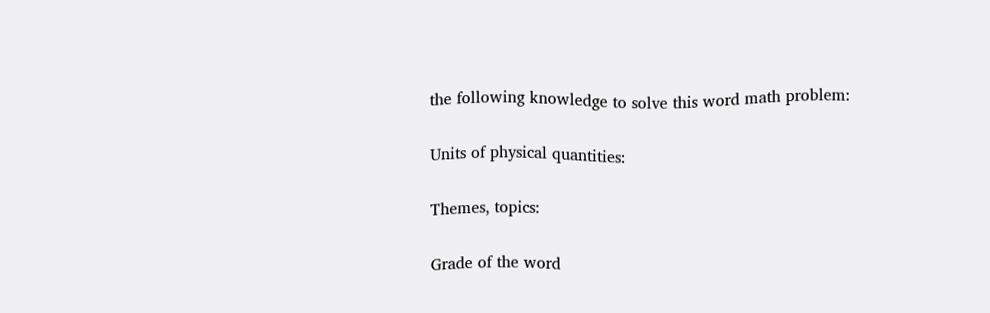the following knowledge to solve this word math problem:

Units of physical quantities:

Themes, topics:

Grade of the word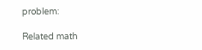problem:

Related math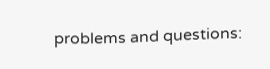problems and questions: